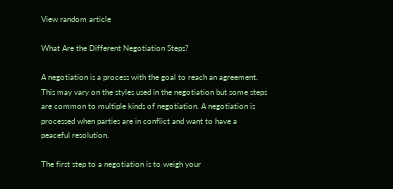View random article

What Are the Different Negotiation Steps?

A negotiation is a process with the goal to reach an agreement. This may vary on the styles used in the negotiation but some steps are common to multiple kinds of negotiation. A negotiation is processed when parties are in conflict and want to have a peaceful resolution.

The first step to a negotiation is to weigh your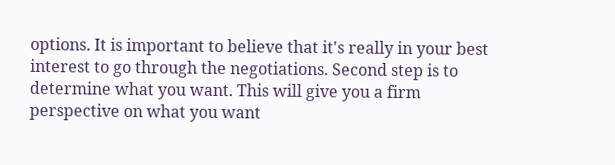options. It is important to believe that it's really in your best interest to go through the negotiations. Second step is to determine what you want. This will give you a firm perspective on what you want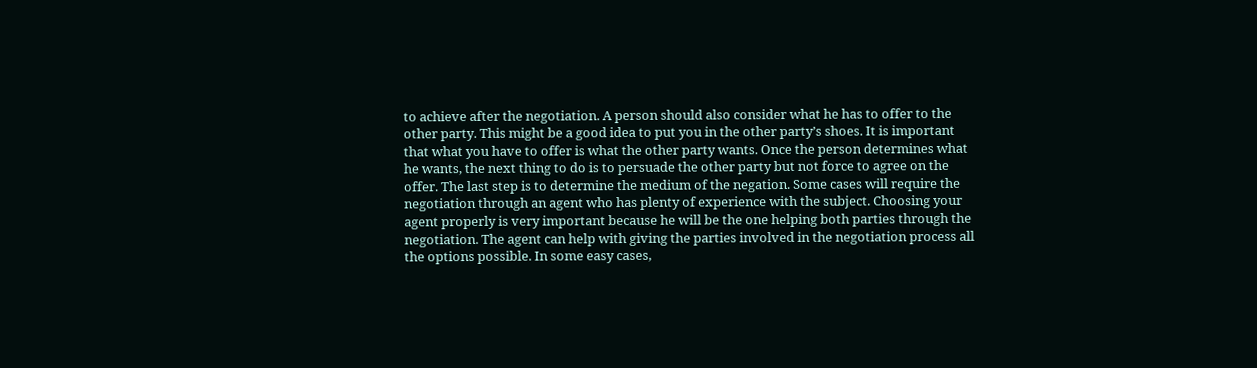to achieve after the negotiation. A person should also consider what he has to offer to the other party. This might be a good idea to put you in the other party’s shoes. It is important that what you have to offer is what the other party wants. Once the person determines what he wants, the next thing to do is to persuade the other party but not force to agree on the offer. The last step is to determine the medium of the negation. Some cases will require the negotiation through an agent who has plenty of experience with the subject. Choosing your agent properly is very important because he will be the one helping both parties through the negotiation. The agent can help with giving the parties involved in the negotiation process all the options possible. In some easy cases,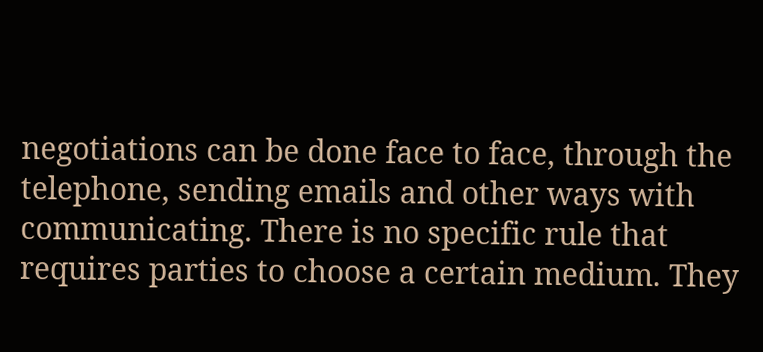negotiations can be done face to face, through the telephone, sending emails and other ways with communicating. There is no specific rule that requires parties to choose a certain medium. They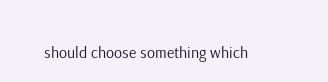should choose something which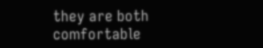they are both comfortable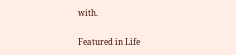with.

Featured in Life